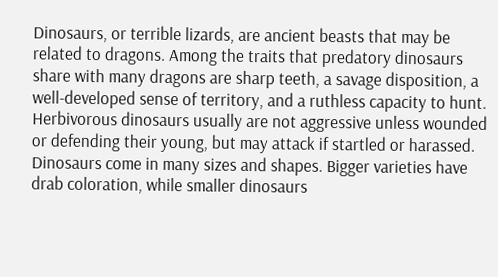Dinosaurs, or terrible lizards, are ancient beasts that may be related to dragons. Among the traits that predatory dinosaurs share with many dragons are sharp teeth, a savage disposition, a well-developed sense of territory, and a ruthless capacity to hunt. Herbivorous dinosaurs usually are not aggressive unless wounded or defending their young, but may attack if startled or harassed.
Dinosaurs come in many sizes and shapes. Bigger varieties have drab coloration, while smaller dinosaurs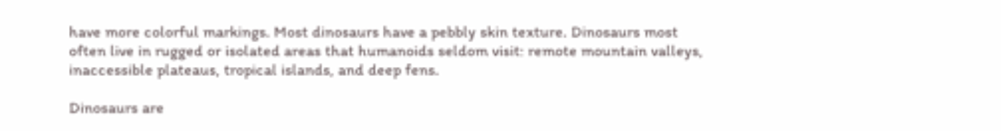have more colorful markings. Most dinosaurs have a pebbly skin texture. Dinosaurs most often live in rugged or isolated areas that humanoids seldom visit: remote mountain valleys, inaccessible plateaus, tropical islands, and deep fens.

Dinosaurs are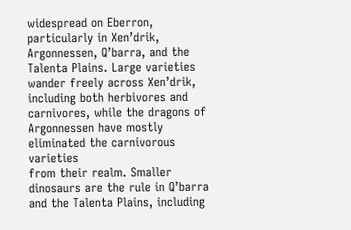widespread on Eberron, particularly in Xen’drik, Argonnessen, Q’barra, and the Talenta Plains. Large varieties wander freely across Xen’drik, including both herbivores and carnivores, while the dragons of Argonnessen have mostly eliminated the carnivorous varieties
from their realm. Smaller dinosaurs are the rule in Q’barra and the Talenta Plains, including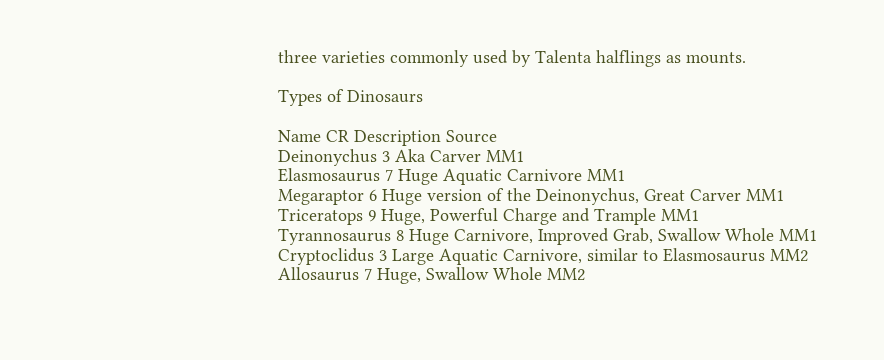three varieties commonly used by Talenta halflings as mounts.

Types of Dinosaurs

Name CR Description Source
Deinonychus 3 Aka Carver MM1
Elasmosaurus 7 Huge Aquatic Carnivore MM1
Megaraptor 6 Huge version of the Deinonychus, Great Carver MM1
Triceratops 9 Huge, Powerful Charge and Trample MM1
Tyrannosaurus 8 Huge Carnivore, Improved Grab, Swallow Whole MM1
Cryptoclidus 3 Large Aquatic Carnivore, similar to Elasmosaurus MM2
Allosaurus 7 Huge, Swallow Whole MM2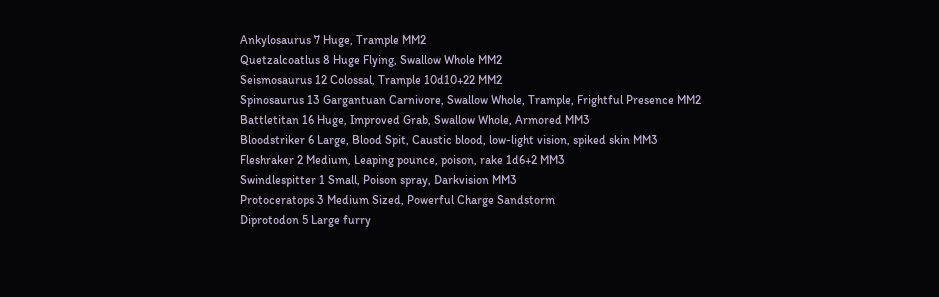Ankylosaurus 7 Huge, Trample MM2
Quetzalcoatlus 8 Huge Flying, Swallow Whole MM2
Seismosaurus 12 Colossal, Trample 10d10+22 MM2
Spinosaurus 13 Gargantuan Carnivore, Swallow Whole, Trample, Frightful Presence MM2
Battletitan 16 Huge, Improved Grab, Swallow Whole, Armored MM3
Bloodstriker 6 Large, Blood Spit, Caustic blood, low-light vision, spiked skin MM3
Fleshraker 2 Medium, Leaping pounce, poison, rake 1d6+2 MM3
Swindlespitter 1 Small, Poison spray, Darkvision MM3
Protoceratops 3 Medium Sized, Powerful Charge Sandstorm
Diprotodon 5 Large furry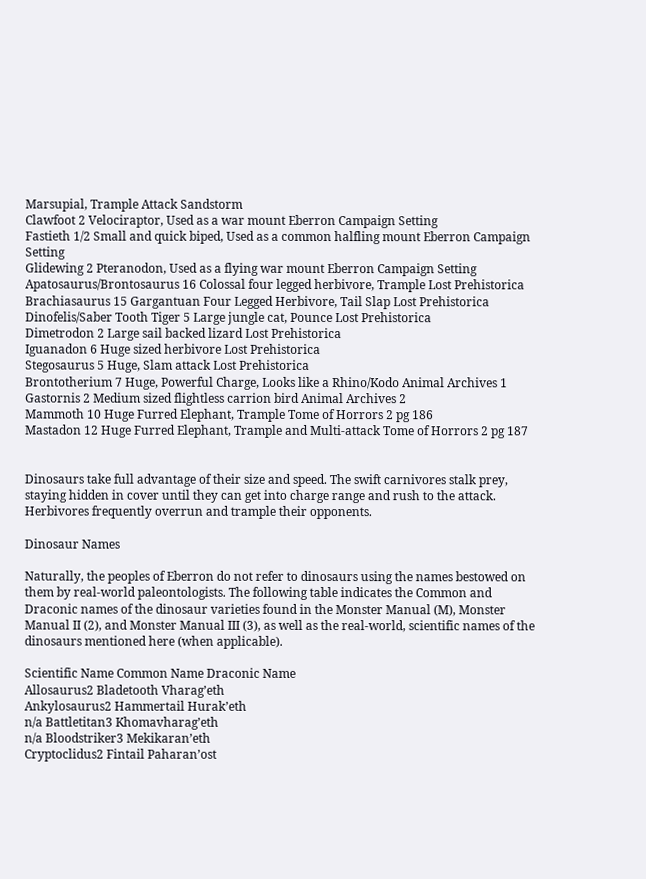Marsupial, Trample Attack Sandstorm
Clawfoot 2 Velociraptor, Used as a war mount Eberron Campaign Setting
Fastieth 1/2 Small and quick biped, Used as a common halfling mount Eberron Campaign Setting
Glidewing 2 Pteranodon, Used as a flying war mount Eberron Campaign Setting
Apatosaurus/Brontosaurus 16 Colossal four legged herbivore, Trample Lost Prehistorica
Brachiasaurus 15 Gargantuan Four Legged Herbivore, Tail Slap Lost Prehistorica
Dinofelis/Saber Tooth Tiger 5 Large jungle cat, Pounce Lost Prehistorica
Dimetrodon 2 Large sail backed lizard Lost Prehistorica
Iguanadon 6 Huge sized herbivore Lost Prehistorica
Stegosaurus 5 Huge, Slam attack Lost Prehistorica
Brontotherium 7 Huge, Powerful Charge, Looks like a Rhino/Kodo Animal Archives 1
Gastornis 2 Medium sized flightless carrion bird Animal Archives 2
Mammoth 10 Huge Furred Elephant, Trample Tome of Horrors 2 pg 186
Mastadon 12 Huge Furred Elephant, Trample and Multi-attack Tome of Horrors 2 pg 187


Dinosaurs take full advantage of their size and speed. The swift carnivores stalk prey, staying hidden in cover until they can get into charge range and rush to the attack. Herbivores frequently overrun and trample their opponents.

Dinosaur Names

Naturally, the peoples of Eberron do not refer to dinosaurs using the names bestowed on them by real-world paleontologists. The following table indicates the Common and Draconic names of the dinosaur varieties found in the Monster Manual (M), Monster Manual II (2), and Monster Manual III (3), as well as the real-world, scientific names of the dinosaurs mentioned here (when applicable).

Scientific Name Common Name Draconic Name
Allosaurus2 Bladetooth Vharag’eth
Ankylosaurus2 Hammertail Hurak’eth
n/a Battletitan3 Khomavharag’eth
n/a Bloodstriker3 Mekikaran’eth
Cryptoclidus2 Fintail Paharan’ost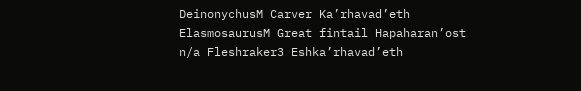DeinonychusM Carver Ka’rhavad’eth
ElasmosaurusM Great fintail Hapaharan’ost
n/a Fleshraker3 Eshka’rhavad’eth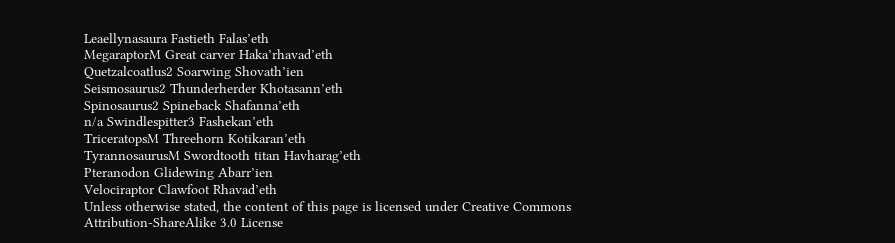Leaellynasaura Fastieth Falas’eth
MegaraptorM Great carver Haka’rhavad’eth
Quetzalcoatlus2 Soarwing Shovath’ien
Seismosaurus2 Thunderherder Khotasann’eth
Spinosaurus2 Spineback Shafanna’eth
n/a Swindlespitter3 Fashekan’eth
TriceratopsM Threehorn Kotikaran’eth
TyrannosaurusM Swordtooth titan Havharag’eth
Pteranodon Glidewing Abarr’ien
Velociraptor Clawfoot Rhavad’eth
Unless otherwise stated, the content of this page is licensed under Creative Commons Attribution-ShareAlike 3.0 License